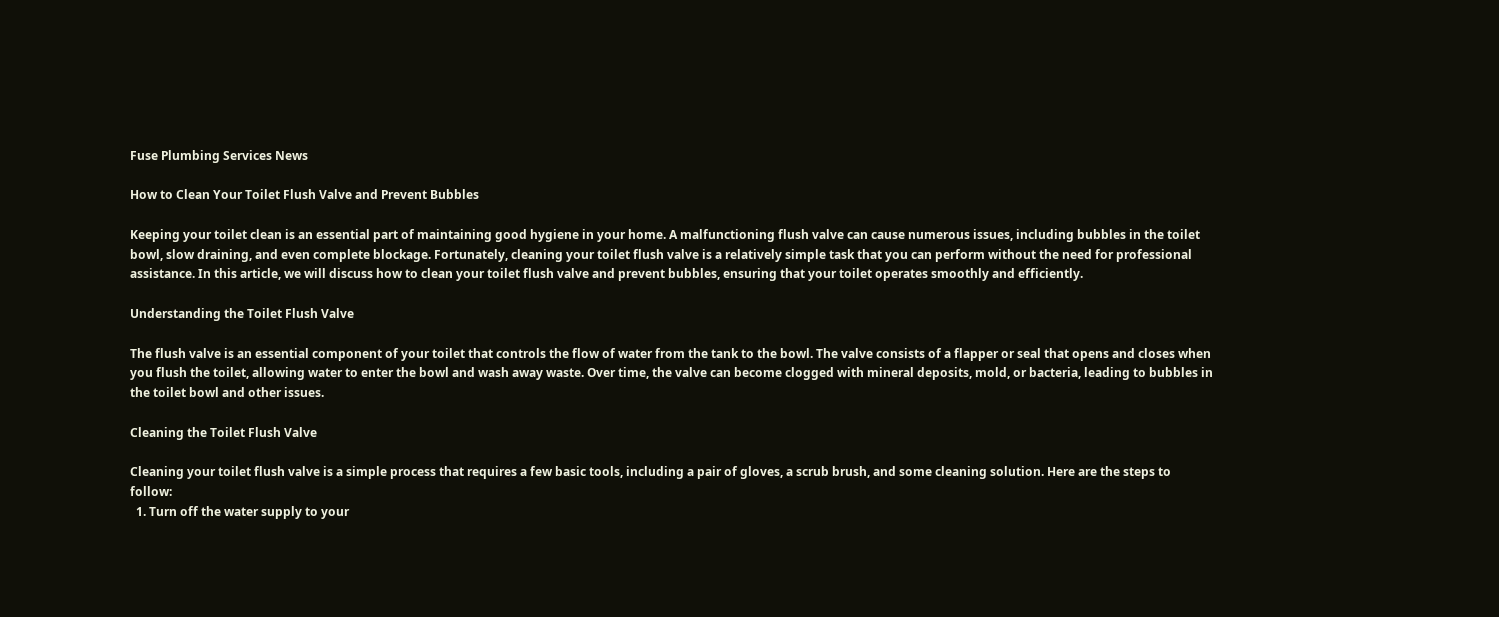Fuse Plumbing Services News

How to Clean Your Toilet Flush Valve and Prevent Bubbles

Keeping your toilet clean is an essential part of maintaining good hygiene in your home. A malfunctioning flush valve can cause numerous issues, including bubbles in the toilet bowl, slow draining, and even complete blockage. Fortunately, cleaning your toilet flush valve is a relatively simple task that you can perform without the need for professional assistance. In this article, we will discuss how to clean your toilet flush valve and prevent bubbles, ensuring that your toilet operates smoothly and efficiently.

Understanding the Toilet Flush Valve

The flush valve is an essential component of your toilet that controls the flow of water from the tank to the bowl. The valve consists of a flapper or seal that opens and closes when you flush the toilet, allowing water to enter the bowl and wash away waste. Over time, the valve can become clogged with mineral deposits, mold, or bacteria, leading to bubbles in the toilet bowl and other issues.

Cleaning the Toilet Flush Valve

Cleaning your toilet flush valve is a simple process that requires a few basic tools, including a pair of gloves, a scrub brush, and some cleaning solution. Here are the steps to follow:
  1. Turn off the water supply to your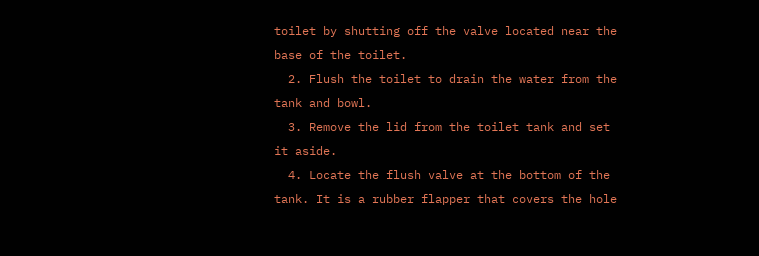toilet by shutting off the valve located near the base of the toilet.
  2. Flush the toilet to drain the water from the tank and bowl.
  3. Remove the lid from the toilet tank and set it aside.
  4. Locate the flush valve at the bottom of the tank. It is a rubber flapper that covers the hole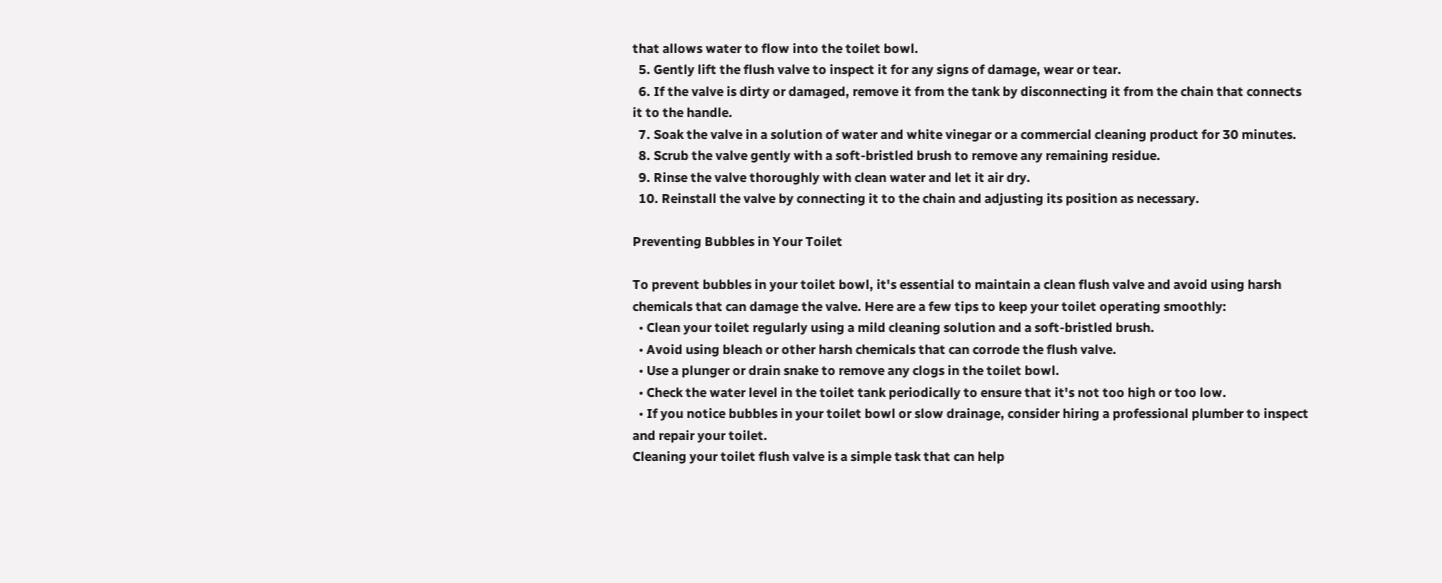that allows water to flow into the toilet bowl.
  5. Gently lift the flush valve to inspect it for any signs of damage, wear or tear.
  6. If the valve is dirty or damaged, remove it from the tank by disconnecting it from the chain that connects it to the handle.
  7. Soak the valve in a solution of water and white vinegar or a commercial cleaning product for 30 minutes.
  8. Scrub the valve gently with a soft-bristled brush to remove any remaining residue.
  9. Rinse the valve thoroughly with clean water and let it air dry.
  10. Reinstall the valve by connecting it to the chain and adjusting its position as necessary.

Preventing Bubbles in Your Toilet

To prevent bubbles in your toilet bowl, it's essential to maintain a clean flush valve and avoid using harsh chemicals that can damage the valve. Here are a few tips to keep your toilet operating smoothly:
  • Clean your toilet regularly using a mild cleaning solution and a soft-bristled brush.
  • Avoid using bleach or other harsh chemicals that can corrode the flush valve.
  • Use a plunger or drain snake to remove any clogs in the toilet bowl.
  • Check the water level in the toilet tank periodically to ensure that it's not too high or too low.
  • If you notice bubbles in your toilet bowl or slow drainage, consider hiring a professional plumber to inspect and repair your toilet.
Cleaning your toilet flush valve is a simple task that can help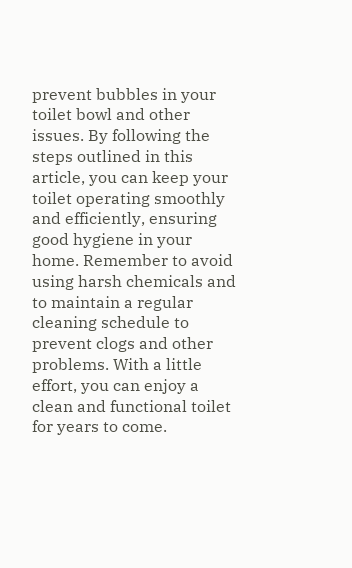prevent bubbles in your toilet bowl and other issues. By following the steps outlined in this article, you can keep your toilet operating smoothly and efficiently, ensuring good hygiene in your home. Remember to avoid using harsh chemicals and to maintain a regular cleaning schedule to prevent clogs and other problems. With a little effort, you can enjoy a clean and functional toilet for years to come.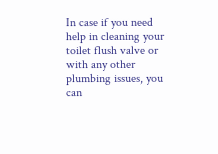In case if you need help in cleaning your toilet flush valve or with any other plumbing issues, you can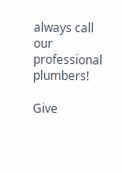always call our professional plumbers!

Give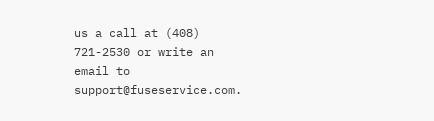us a call at (408) 721-2530 or write an email to support@fuseservice.com.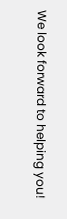We look forward to helping you!